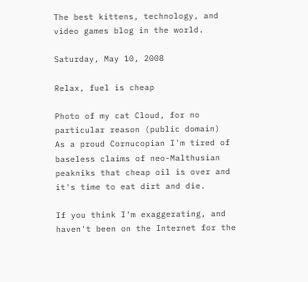The best kittens, technology, and video games blog in the world.

Saturday, May 10, 2008

Relax, fuel is cheap

Photo of my cat Cloud, for no particular reason (public domain)
As a proud Cornucopian I'm tired of baseless claims of neo-Malthusian peakniks that cheap oil is over and it's time to eat dirt and die.

If you think I'm exaggerating, and haven't been on the Internet for the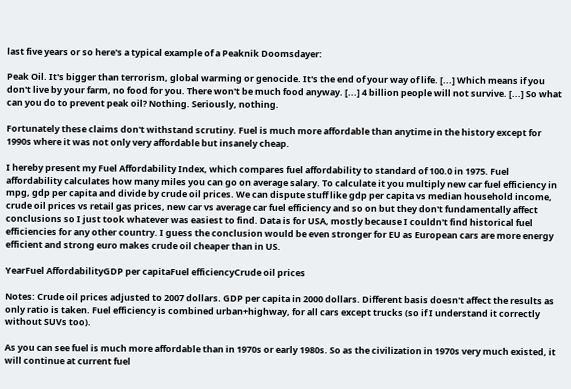last five years or so here's a typical example of a Peaknik Doomsdayer:

Peak Oil. It's bigger than terrorism, global warming or genocide. It's the end of your way of life. [...] Which means if you don't live by your farm, no food for you. There won't be much food anyway. [...] 4 billion people will not survive. [...] So what can you do to prevent peak oil? Nothing. Seriously, nothing.

Fortunately these claims don't withstand scrutiny. Fuel is much more affordable than anytime in the history except for 1990s where it was not only very affordable but insanely cheap.

I hereby present my Fuel Affordability Index, which compares fuel affordability to standard of 100.0 in 1975. Fuel affordability calculates how many miles you can go on average salary. To calculate it you multiply new car fuel efficiency in mpg, gdp per capita and divide by crude oil prices. We can dispute stuff like gdp per capita vs median household income, crude oil prices vs retail gas prices, new car vs average car fuel efficiency and so on but they don't fundamentally affect conclusions so I just took whatever was easiest to find. Data is for USA, mostly because I couldn't find historical fuel efficiencies for any other country. I guess the conclusion would be even stronger for EU as European cars are more energy efficient and strong euro makes crude oil cheaper than in US.

YearFuel AffordabilityGDP per capitaFuel efficiencyCrude oil prices

Notes: Crude oil prices adjusted to 2007 dollars. GDP per capita in 2000 dollars. Different basis doesn't affect the results as only ratio is taken. Fuel efficiency is combined urban+highway, for all cars except trucks (so if I understand it correctly without SUVs too).

As you can see fuel is much more affordable than in 1970s or early 1980s. So as the civilization in 1970s very much existed, it will continue at current fuel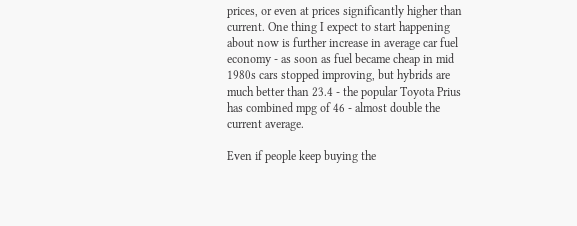prices, or even at prices significantly higher than current. One thing I expect to start happening about now is further increase in average car fuel economy - as soon as fuel became cheap in mid 1980s cars stopped improving, but hybrids are much better than 23.4 - the popular Toyota Prius has combined mpg of 46 - almost double the current average.

Even if people keep buying the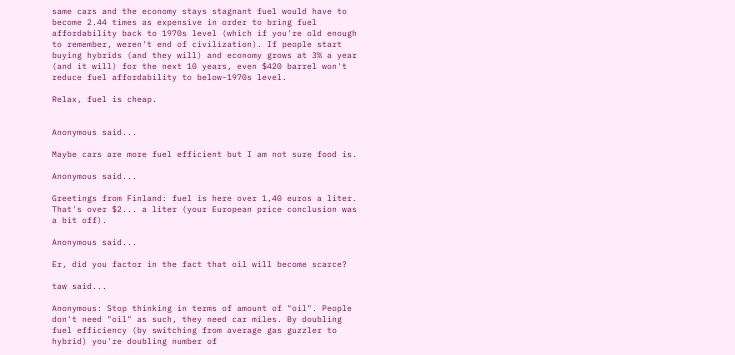same cars and the economy stays stagnant fuel would have to become 2.44 times as expensive in order to bring fuel affordability back to 1970s level (which if you're old enough to remember, weren't end of civilization). If people start buying hybrids (and they will) and economy grows at 3% a year (and it will) for the next 10 years, even $420 barrel won't reduce fuel affordability to below-1970s level.

Relax, fuel is cheap.


Anonymous said...

Maybe cars are more fuel efficient but I am not sure food is.

Anonymous said...

Greetings from Finland: fuel is here over 1,40 euros a liter. That's over $2... a liter (your European price conclusion was a bit off).

Anonymous said...

Er, did you factor in the fact that oil will become scarce?

taw said...

Anonymous: Stop thinking in terms of amount of "oil". People don't need "oil" as such, they need car miles. By doubling fuel efficiency (by switching from average gas guzzler to hybrid) you're doubling number of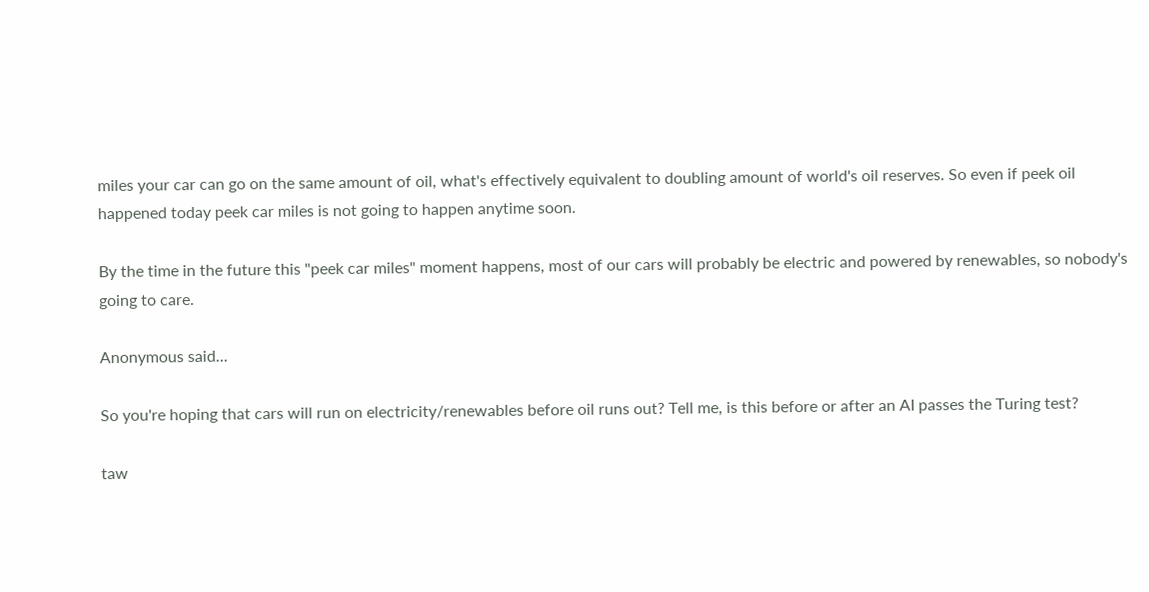miles your car can go on the same amount of oil, what's effectively equivalent to doubling amount of world's oil reserves. So even if peek oil happened today peek car miles is not going to happen anytime soon.

By the time in the future this "peek car miles" moment happens, most of our cars will probably be electric and powered by renewables, so nobody's going to care.

Anonymous said...

So you're hoping that cars will run on electricity/renewables before oil runs out? Tell me, is this before or after an AI passes the Turing test?

taw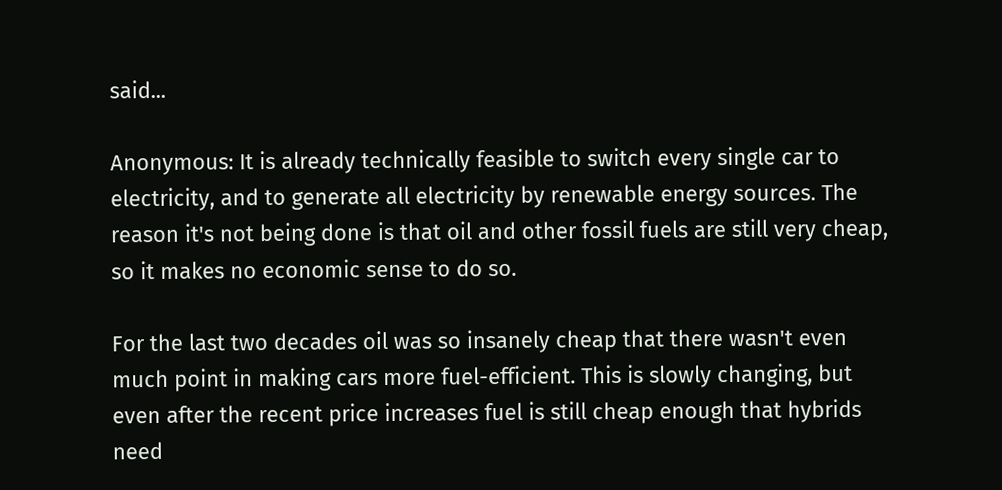said...

Anonymous: It is already technically feasible to switch every single car to electricity, and to generate all electricity by renewable energy sources. The reason it's not being done is that oil and other fossil fuels are still very cheap, so it makes no economic sense to do so.

For the last two decades oil was so insanely cheap that there wasn't even much point in making cars more fuel-efficient. This is slowly changing, but even after the recent price increases fuel is still cheap enough that hybrids need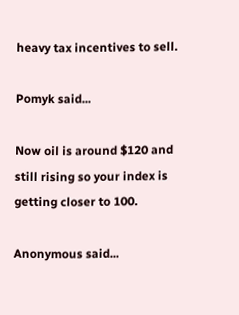heavy tax incentives to sell.

Pomyk said...

Now oil is around $120 and still rising so your index is getting closer to 100.

Anonymous said...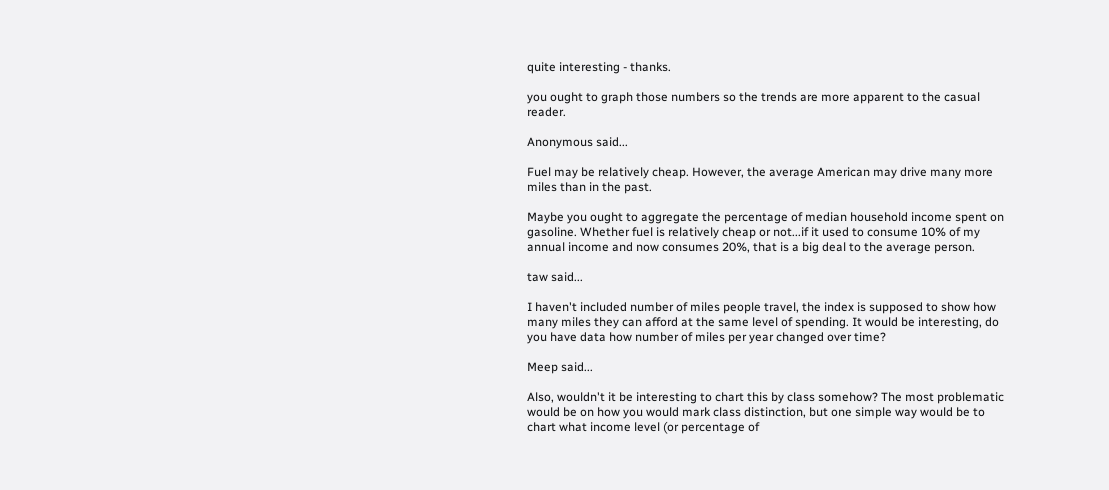quite interesting - thanks.

you ought to graph those numbers so the trends are more apparent to the casual reader.

Anonymous said...

Fuel may be relatively cheap. However, the average American may drive many more miles than in the past.

Maybe you ought to aggregate the percentage of median household income spent on gasoline. Whether fuel is relatively cheap or not...if it used to consume 10% of my annual income and now consumes 20%, that is a big deal to the average person.

taw said...

I haven't included number of miles people travel, the index is supposed to show how many miles they can afford at the same level of spending. It would be interesting, do you have data how number of miles per year changed over time?

Meep said...

Also, wouldn't it be interesting to chart this by class somehow? The most problematic would be on how you would mark class distinction, but one simple way would be to chart what income level (or percentage of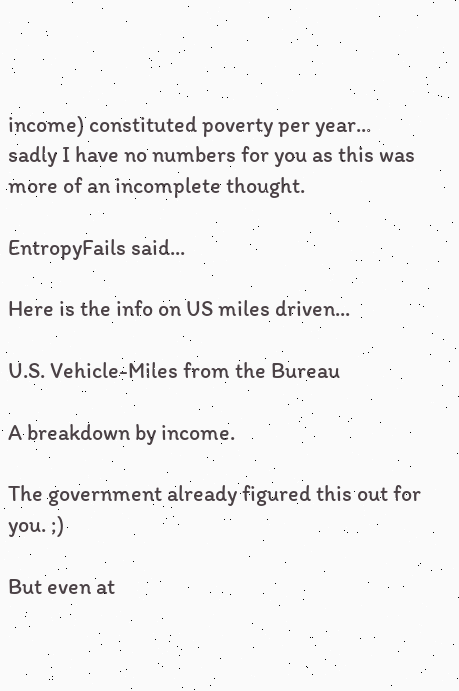income) constituted poverty per year... sadly I have no numbers for you as this was more of an incomplete thought.

EntropyFails said...

Here is the info on US miles driven...

U.S. Vehicle-Miles from the Bureau

A breakdown by income.

The government already figured this out for you. ;)

But even at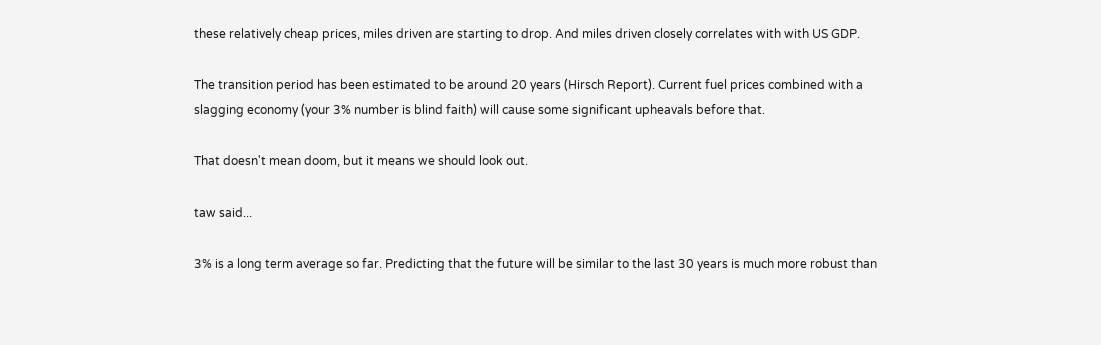these relatively cheap prices, miles driven are starting to drop. And miles driven closely correlates with with US GDP.

The transition period has been estimated to be around 20 years (Hirsch Report). Current fuel prices combined with a slagging economy (your 3% number is blind faith) will cause some significant upheavals before that.

That doesn't mean doom, but it means we should look out.

taw said...

3% is a long term average so far. Predicting that the future will be similar to the last 30 years is much more robust than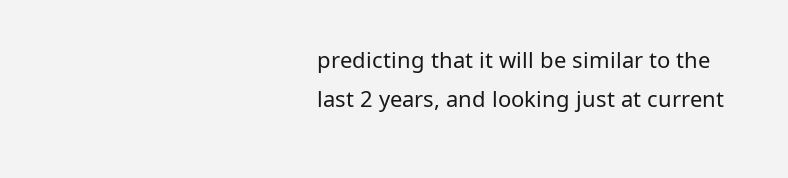predicting that it will be similar to the last 2 years, and looking just at current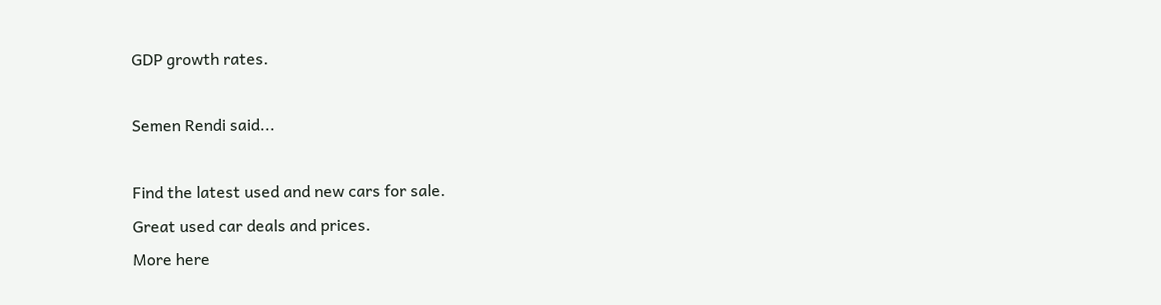GDP growth rates.

Semen Rendi said...

Find the latest used and new cars for sale.
Great used car deals and prices.
More here